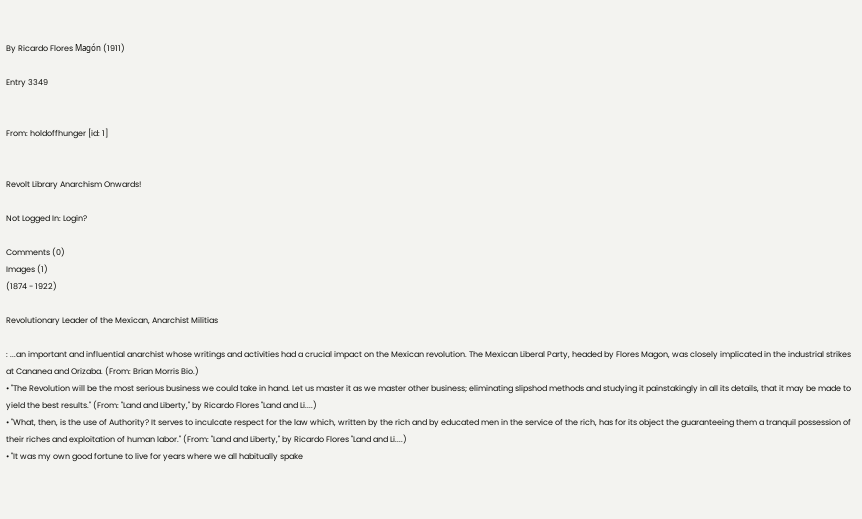By Ricardo Flores Magón (1911)

Entry 3349


From: holdoffhunger [id: 1]


Revolt Library Anarchism Onwards!

Not Logged In: Login?

Comments (0)
Images (1)
(1874 - 1922)

Revolutionary Leader of the Mexican, Anarchist Militias

: ...an important and influential anarchist whose writings and activities had a crucial impact on the Mexican revolution. The Mexican Liberal Party, headed by Flores Magon, was closely implicated in the industrial strikes at Cananea and Orizaba. (From: Brian Morris Bio.)
• "The Revolution will be the most serious business we could take in hand. Let us master it as we master other business; eliminating slipshod methods and studying it painstakingly in all its details, that it may be made to yield the best results." (From: "Land and Liberty," by Ricardo Flores "Land and Li....)
• "What, then, is the use of Authority? It serves to inculcate respect for the law which, written by the rich and by educated men in the service of the rich, has for its object the guaranteeing them a tranquil possession of their riches and exploitation of human labor." (From: "Land and Liberty," by Ricardo Flores "Land and Li....)
• "It was my own good fortune to live for years where we all habitually spake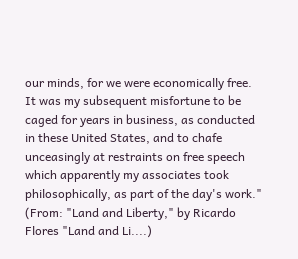our minds, for we were economically free. It was my subsequent misfortune to be caged for years in business, as conducted in these United States, and to chafe unceasingly at restraints on free speech which apparently my associates took philosophically, as part of the day's work." (From: "Land and Liberty," by Ricardo Flores "Land and Li....)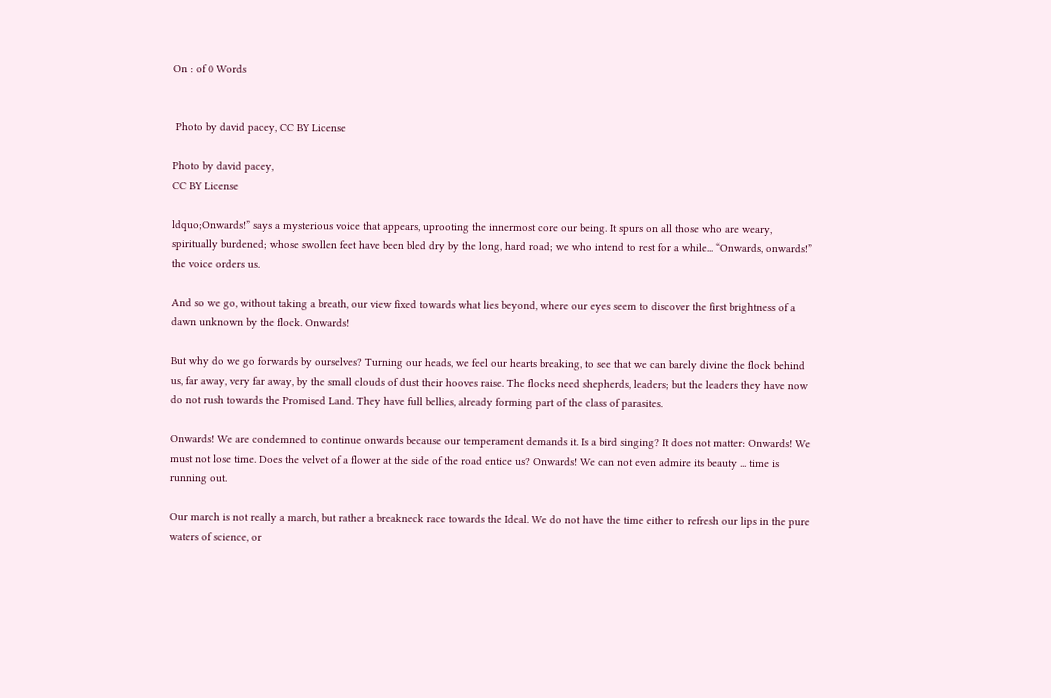On : of 0 Words


 Photo by david pacey, CC BY License

Photo by david pacey,
CC BY License

ldquo;Onwards!” says a mysterious voice that appears, uprooting the innermost core our being. It spurs on all those who are weary, spiritually burdened; whose swollen feet have been bled dry by the long, hard road; we who intend to rest for a while... “Onwards, onwards!” the voice orders us.

And so we go, without taking a breath, our view fixed towards what lies beyond, where our eyes seem to discover the first brightness of a dawn unknown by the flock. Onwards!

But why do we go forwards by ourselves? Turning our heads, we feel our hearts breaking, to see that we can barely divine the flock behind us, far away, very far away, by the small clouds of dust their hooves raise. The flocks need shepherds, leaders; but the leaders they have now do not rush towards the Promised Land. They have full bellies, already forming part of the class of parasites.

Onwards! We are condemned to continue onwards because our temperament demands it. Is a bird singing? It does not matter: Onwards! We must not lose time. Does the velvet of a flower at the side of the road entice us? Onwards! We can not even admire its beauty ... time is running out.

Our march is not really a march, but rather a breakneck race towards the Ideal. We do not have the time either to refresh our lips in the pure waters of science, or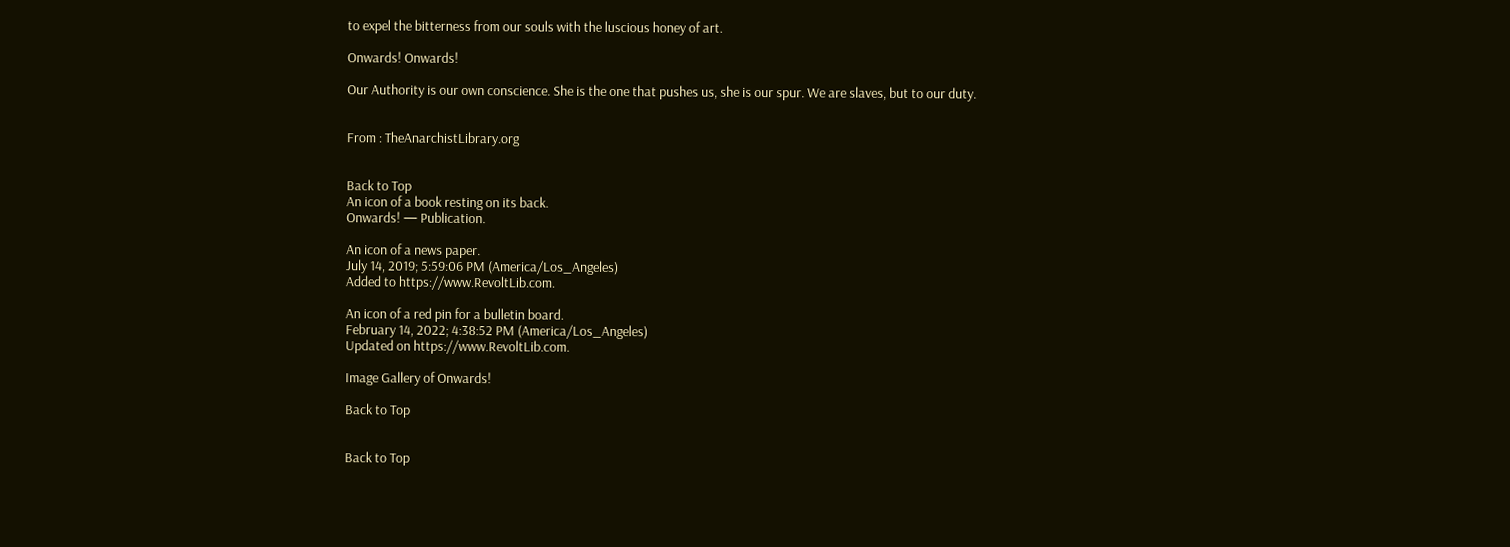to expel the bitterness from our souls with the luscious honey of art.

Onwards! Onwards!

Our Authority is our own conscience. She is the one that pushes us, she is our spur. We are slaves, but to our duty.


From : TheAnarchistLibrary.org


Back to Top
An icon of a book resting on its back.
Onwards! — Publication.

An icon of a news paper.
July 14, 2019; 5:59:06 PM (America/Los_Angeles)
Added to https://www.RevoltLib.com.

An icon of a red pin for a bulletin board.
February 14, 2022; 4:38:52 PM (America/Los_Angeles)
Updated on https://www.RevoltLib.com.

Image Gallery of Onwards!

Back to Top


Back to Top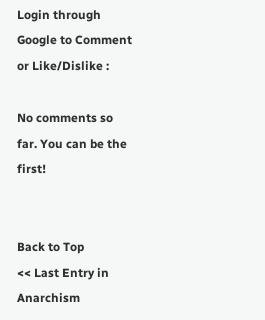Login through Google to Comment or Like/Dislike :

No comments so far. You can be the first!


Back to Top
<< Last Entry in Anarchism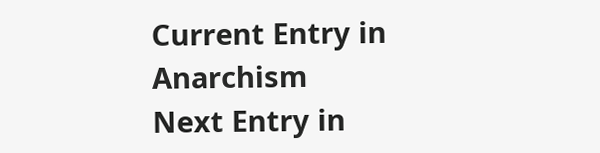Current Entry in Anarchism
Next Entry in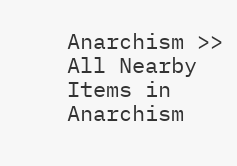Anarchism >>
All Nearby Items in Anarchism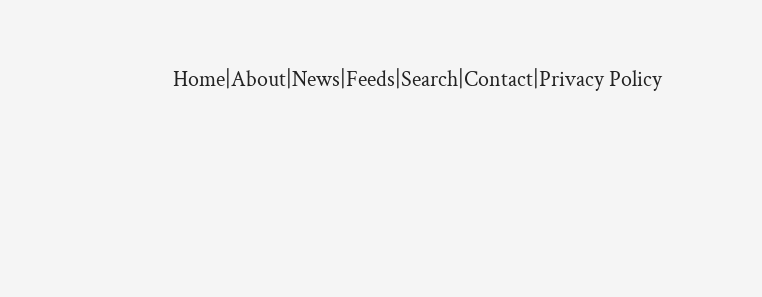Home|About|News|Feeds|Search|Contact|Privacy Policy